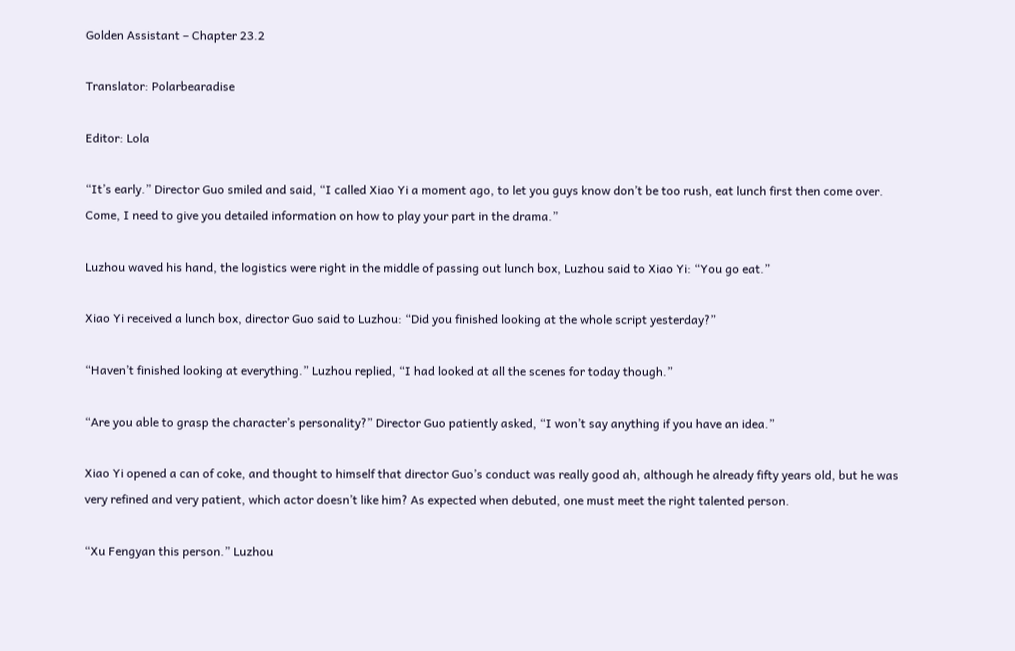Golden Assistant – Chapter 23.2

Translator: Polarbearadise

Editor: Lola

“It’s early.” Director Guo smiled and said, “I called Xiao Yi a moment ago, to let you guys know don’t be too rush, eat lunch first then come over. Come, I need to give you detailed information on how to play your part in the drama.”

Luzhou waved his hand, the logistics were right in the middle of passing out lunch box, Luzhou said to Xiao Yi: “You go eat.”

Xiao Yi received a lunch box, director Guo said to Luzhou: “Did you finished looking at the whole script yesterday?”

“Haven’t finished looking at everything.” Luzhou replied, “I had looked at all the scenes for today though.”

“Are you able to grasp the character’s personality?” Director Guo patiently asked, “I won’t say anything if you have an idea.”

Xiao Yi opened a can of coke, and thought to himself that director Guo’s conduct was really good ah, although he already fifty years old, but he was very refined and very patient, which actor doesn’t like him? As expected when debuted, one must meet the right talented person.

“Xu Fengyan this person.” Luzhou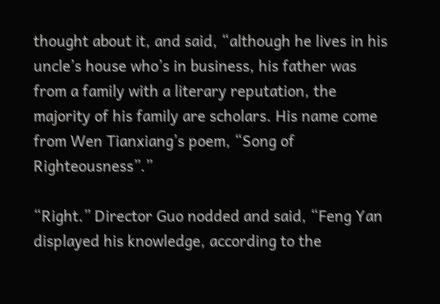thought about it, and said, “although he lives in his uncle’s house who’s in business, his father was from a family with a literary reputation, the majority of his family are scholars. His name come from Wen Tianxiang’s poem, “Song of Righteousness”.”

“Right.” Director Guo nodded and said, “Feng Yan displayed his knowledge, according to the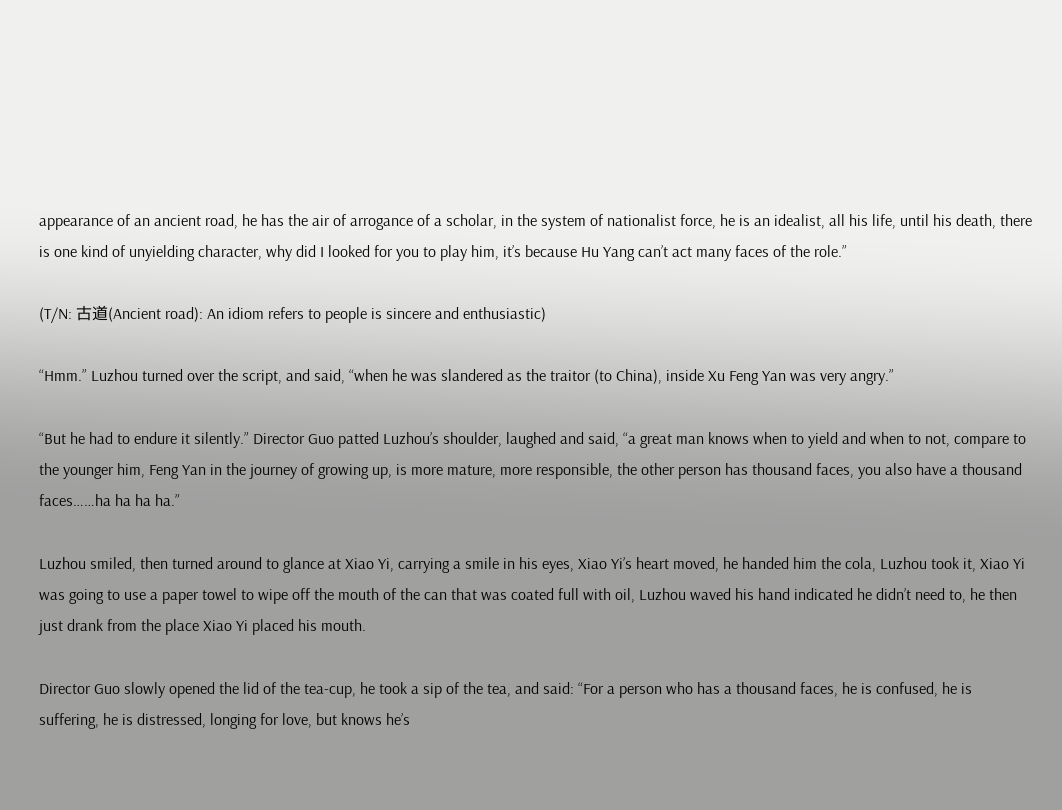appearance of an ancient road, he has the air of arrogance of a scholar, in the system of nationalist force, he is an idealist, all his life, until his death, there is one kind of unyielding character, why did I looked for you to play him, it’s because Hu Yang can’t act many faces of the role.”

(T/N: 古道(Ancient road): An idiom refers to people is sincere and enthusiastic)

“Hmm.” Luzhou turned over the script, and said, “when he was slandered as the traitor (to China), inside Xu Feng Yan was very angry.”

“But he had to endure it silently.” Director Guo patted Luzhou’s shoulder, laughed and said, “a great man knows when to yield and when to not, compare to the younger him, Feng Yan in the journey of growing up, is more mature, more responsible, the other person has thousand faces, you also have a thousand faces……ha ha ha ha.”

Luzhou smiled, then turned around to glance at Xiao Yi, carrying a smile in his eyes, Xiao Yi’s heart moved, he handed him the cola, Luzhou took it, Xiao Yi was going to use a paper towel to wipe off the mouth of the can that was coated full with oil, Luzhou waved his hand indicated he didn’t need to, he then just drank from the place Xiao Yi placed his mouth.

Director Guo slowly opened the lid of the tea-cup, he took a sip of the tea, and said: “For a person who has a thousand faces, he is confused, he is suffering, he is distressed, longing for love, but knows he’s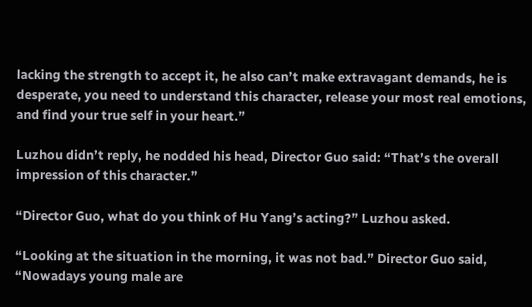lacking the strength to accept it, he also can’t make extravagant demands, he is desperate, you need to understand this character, release your most real emotions, and find your true self in your heart.”

Luzhou didn’t reply, he nodded his head, Director Guo said: “That’s the overall impression of this character.”

“Director Guo, what do you think of Hu Yang’s acting?” Luzhou asked.

“Looking at the situation in the morning, it was not bad.” Director Guo said, “Nowadays young male are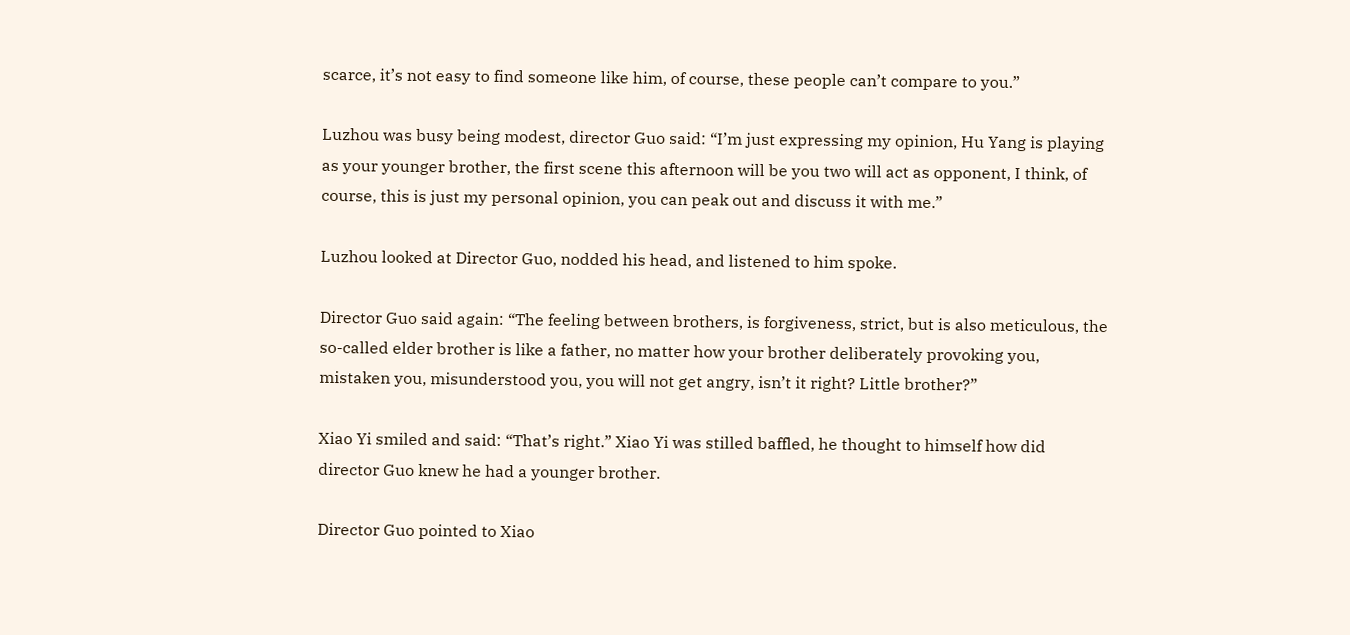scarce, it’s not easy to find someone like him, of course, these people can’t compare to you.”

Luzhou was busy being modest, director Guo said: “I’m just expressing my opinion, Hu Yang is playing as your younger brother, the first scene this afternoon will be you two will act as opponent, I think, of course, this is just my personal opinion, you can peak out and discuss it with me.”

Luzhou looked at Director Guo, nodded his head, and listened to him spoke.

Director Guo said again: “The feeling between brothers, is forgiveness, strict, but is also meticulous, the so-called elder brother is like a father, no matter how your brother deliberately provoking you, mistaken you, misunderstood you, you will not get angry, isn’t it right? Little brother?”

Xiao Yi smiled and said: “That’s right.” Xiao Yi was stilled baffled, he thought to himself how did director Guo knew he had a younger brother.

Director Guo pointed to Xiao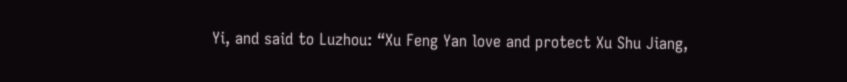Yi, and said to Luzhou: “Xu Feng Yan love and protect Xu Shu Jiang,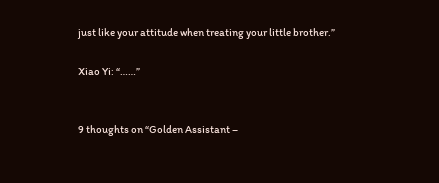just like your attitude when treating your little brother.”

Xiao Yi: “……”


9 thoughts on “Golden Assistant –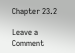Chapter 23.2

Leave a Comment